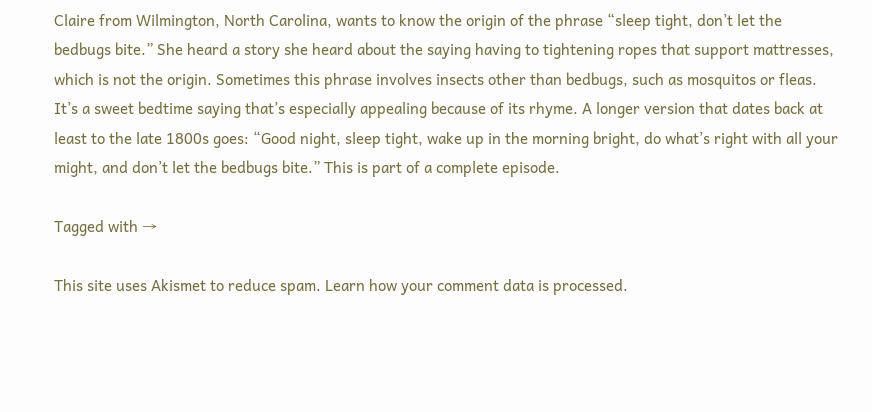Claire from Wilmington, North Carolina, wants to know the origin of the phrase “sleep tight, don’t let the bedbugs bite.” She heard a story she heard about the saying having to tightening ropes that support mattresses, which is not the origin. Sometimes this phrase involves insects other than bedbugs, such as mosquitos or fleas. It’s a sweet bedtime saying that’s especially appealing because of its rhyme. A longer version that dates back at least to the late 1800s goes: “Good night, sleep tight, wake up in the morning bright, do what’s right with all your might, and don’t let the bedbugs bite.” This is part of a complete episode.

Tagged with →

This site uses Akismet to reduce spam. Learn how your comment data is processed.